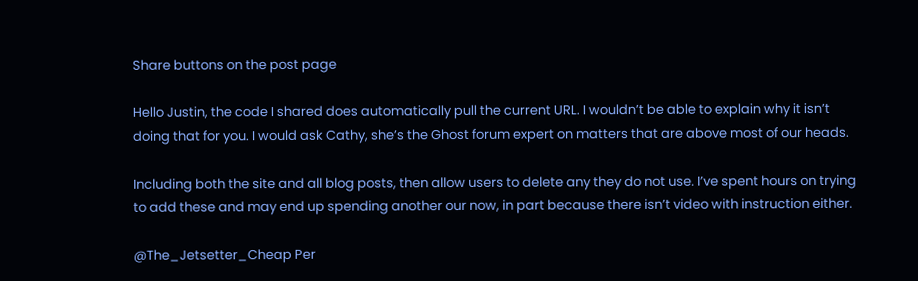Share buttons on the post page

Hello Justin, the code I shared does automatically pull the current URL. I wouldn’t be able to explain why it isn’t doing that for you. I would ask Cathy, she’s the Ghost forum expert on matters that are above most of our heads.

Including both the site and all blog posts, then allow users to delete any they do not use. I’ve spent hours on trying to add these and may end up spending another our now, in part because there isn’t video with instruction either.

@The_Jetsetter_Cheap Per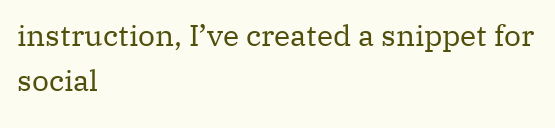instruction, I’ve created a snippet for social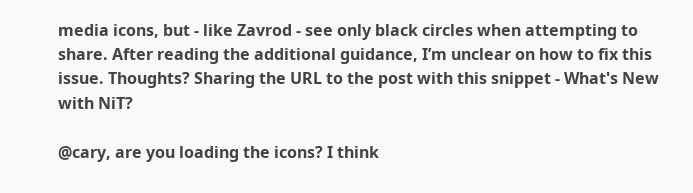media icons, but - like Zavrod - see only black circles when attempting to share. After reading the additional guidance, I’m unclear on how to fix this issue. Thoughts? Sharing the URL to the post with this snippet - What's New with NiT?

@cary, are you loading the icons? I think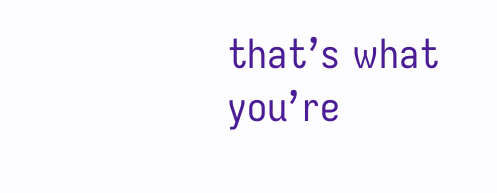that’s what you’re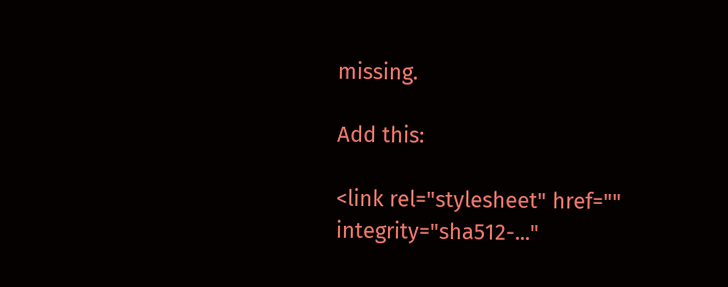missing.

Add this:

<link rel="stylesheet" href="" integrity="sha512-..."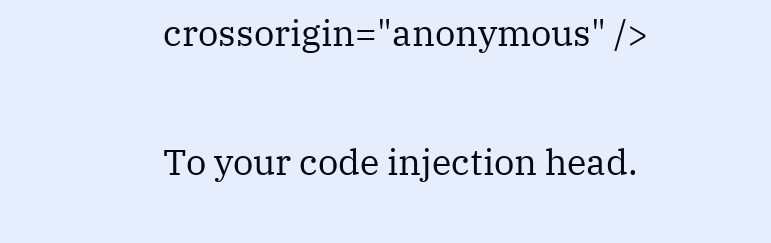crossorigin="anonymous" />

To your code injection head.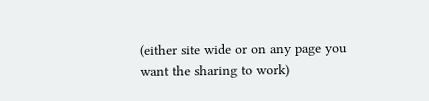(either site wide or on any page you want the sharing to work)